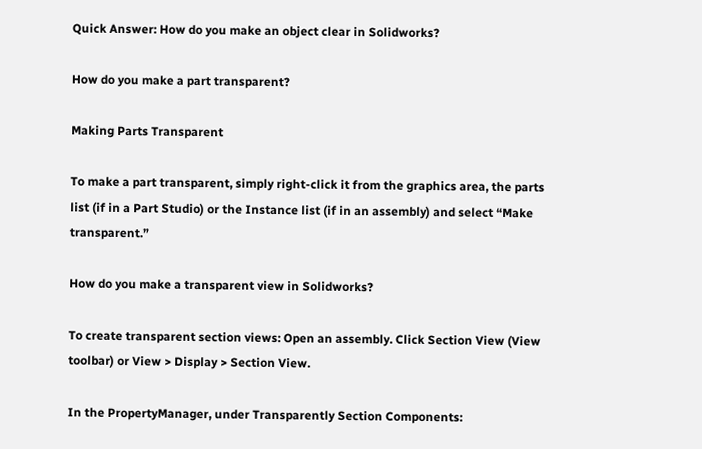Quick Answer: How do you make an object clear in Solidworks?

How do you make a part transparent?

Making Parts Transparent

To make a part transparent, simply right-click it from the graphics area, the parts list (if in a Part Studio) or the Instance list (if in an assembly) and select “Make transparent.”

How do you make a transparent view in Solidworks?

To create transparent section views: Open an assembly. Click Section View (View toolbar) or View > Display > Section View.

In the PropertyManager, under Transparently Section Components: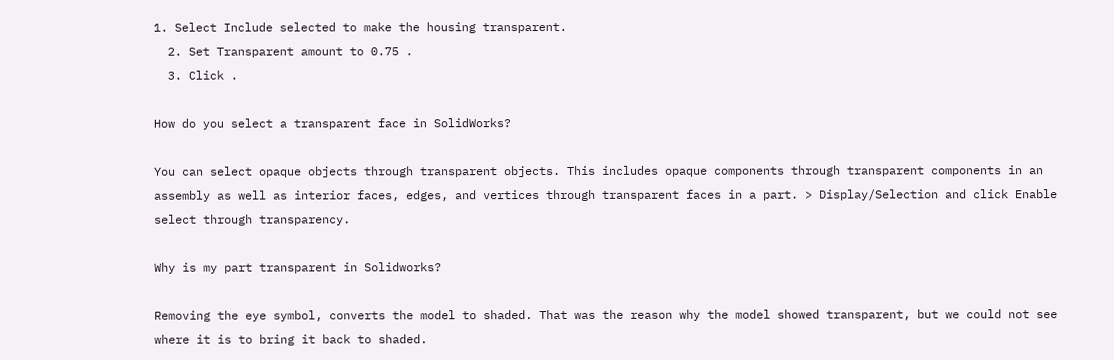1. Select Include selected to make the housing transparent.
  2. Set Transparent amount to 0.75 .
  3. Click .

How do you select a transparent face in SolidWorks?

You can select opaque objects through transparent objects. This includes opaque components through transparent components in an assembly as well as interior faces, edges, and vertices through transparent faces in a part. > Display/Selection and click Enable select through transparency.

Why is my part transparent in Solidworks?

Removing the eye symbol, converts the model to shaded. That was the reason why the model showed transparent, but we could not see where it is to bring it back to shaded.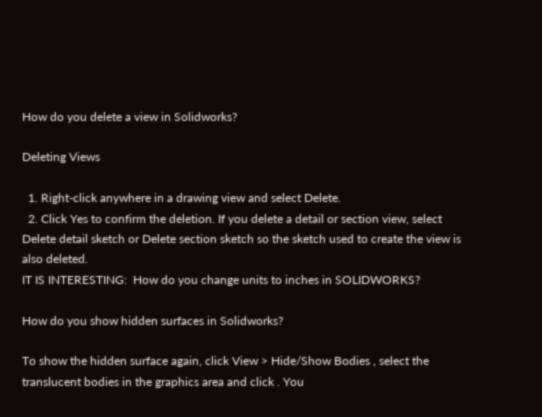How do you delete a view in Solidworks?

Deleting Views

  1. Right-click anywhere in a drawing view and select Delete.
  2. Click Yes to confirm the deletion. If you delete a detail or section view, select Delete detail sketch or Delete section sketch so the sketch used to create the view is also deleted.
IT IS INTERESTING:  How do you change units to inches in SOLIDWORKS?

How do you show hidden surfaces in Solidworks?

To show the hidden surface again, click View > Hide/Show Bodies , select the translucent bodies in the graphics area and click . You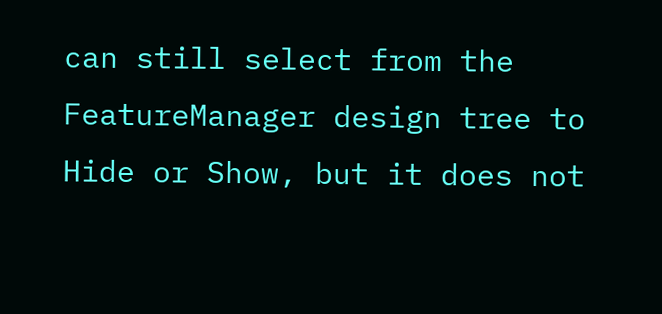can still select from the FeatureManager design tree to Hide or Show, but it does not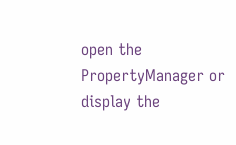open the PropertyManager or display the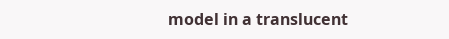model in a translucent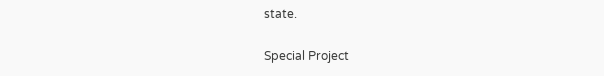state.

Special Project